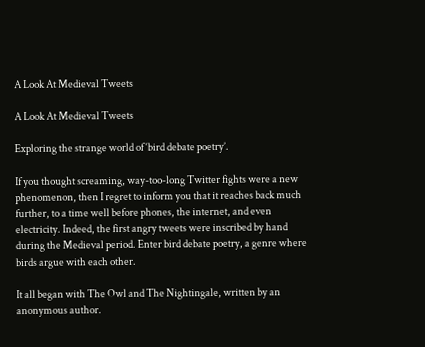A Look At Medieval Tweets

A Look At Medieval Tweets

Exploring the strange world of ‘bird debate poetry’.

If you thought screaming, way-too-long Twitter fights were a new phenomenon, then I regret to inform you that it reaches back much further, to a time well before phones, the internet, and even electricity. Indeed, the first angry tweets were inscribed by hand during the Medieval period. Enter bird debate poetry, a genre where birds argue with each other.

It all began with The Owl and The Nightingale, written by an anonymous author.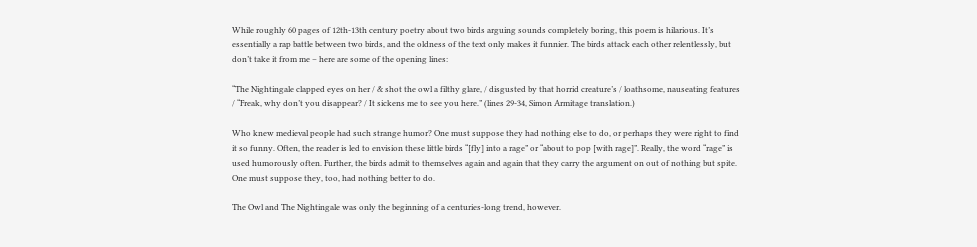While roughly 60 pages of 12th-13th century poetry about two birds arguing sounds completely boring, this poem is hilarious. It’s essentially a rap battle between two birds, and the oldness of the text only makes it funnier. The birds attack each other relentlessly, but don’t take it from me – here are some of the opening lines:

“The Nightingale clapped eyes on her / & shot the owl a filthy glare, / disgusted by that horrid creature’s / loathsome, nauseating features / “Freak, why don’t you disappear? / It sickens me to see you here.” (lines 29-34, Simon Armitage translation.)

Who knew medieval people had such strange humor? One must suppose they had nothing else to do, or perhaps they were right to find it so funny. Often, the reader is led to envision these little birds “[fly] into a rage” or “about to pop [with rage]”. Really, the word “rage” is used humorously often. Further, the birds admit to themselves again and again that they carry the argument on out of nothing but spite. One must suppose they, too, had nothing better to do.

The Owl and The Nightingale was only the beginning of a centuries-long trend, however.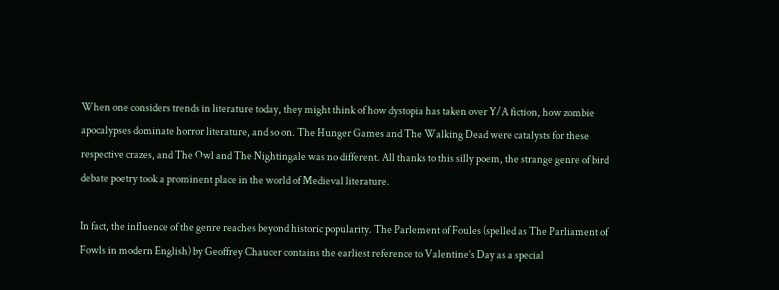When one considers trends in literature today, they might think of how dystopia has taken over Y/A fiction, how zombie apocalypses dominate horror literature, and so on. The Hunger Games and The Walking Dead were catalysts for these respective crazes, and The Owl and The Nightingale was no different. All thanks to this silly poem, the strange genre of bird debate poetry took a prominent place in the world of Medieval literature.

In fact, the influence of the genre reaches beyond historic popularity. The Parlement of Foules (spelled as The Parliament of Fowls in modern English) by Geoffrey Chaucer contains the earliest reference to Valentine’s Day as a special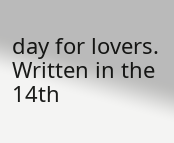day for lovers. Written in the 14th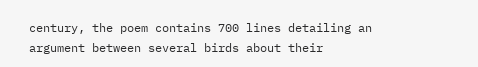century, the poem contains 700 lines detailing an argument between several birds about their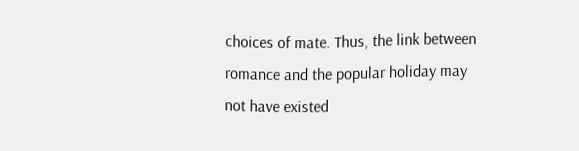choices of mate. Thus, the link between romance and the popular holiday may not have existed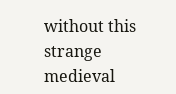without this strange medieval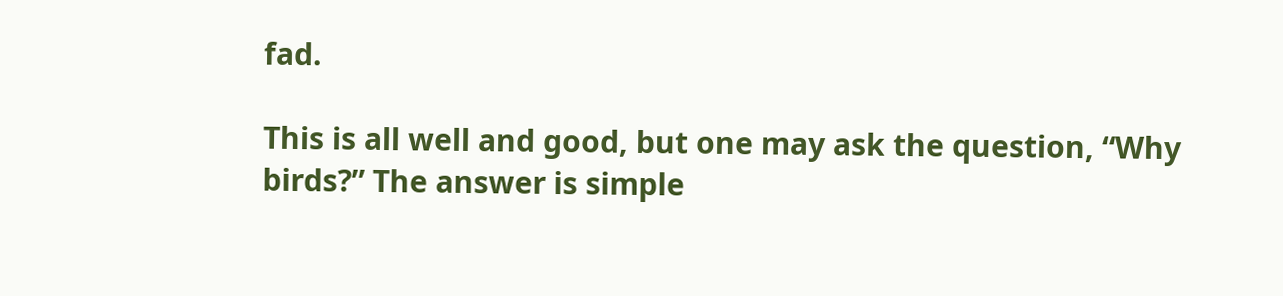fad.

This is all well and good, but one may ask the question, “Why birds?” The answer is simple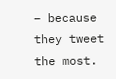– because they tweet the most.